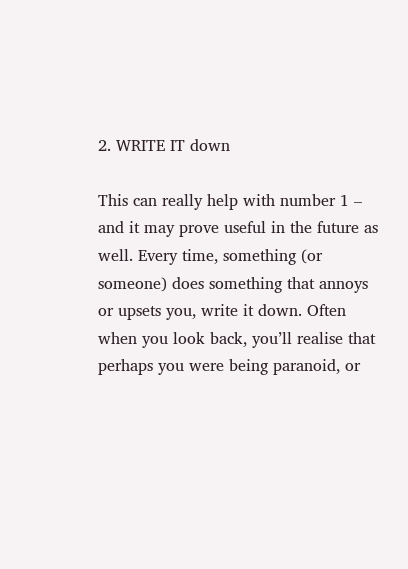2. WRITE IT down

This can really help with number 1 – and it may prove useful in the future as well. Every time, something (or someone) does something that annoys or upsets you, write it down. Often when you look back, you’ll realise that perhaps you were being paranoid, or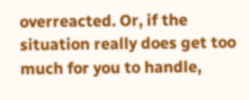overreacted. Or, if the situation really does get too much for you to handle,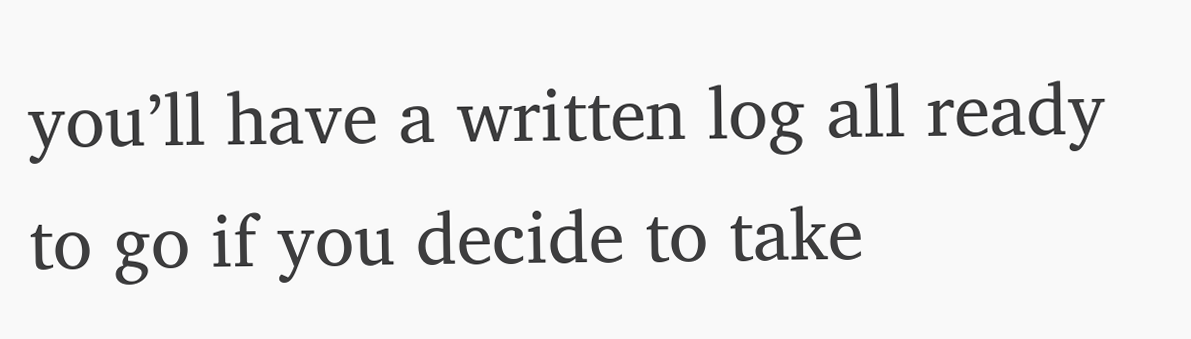you’ll have a written log all ready to go if you decide to take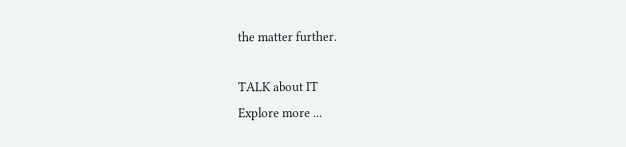the matter further.

TALK about IT
Explore more ...